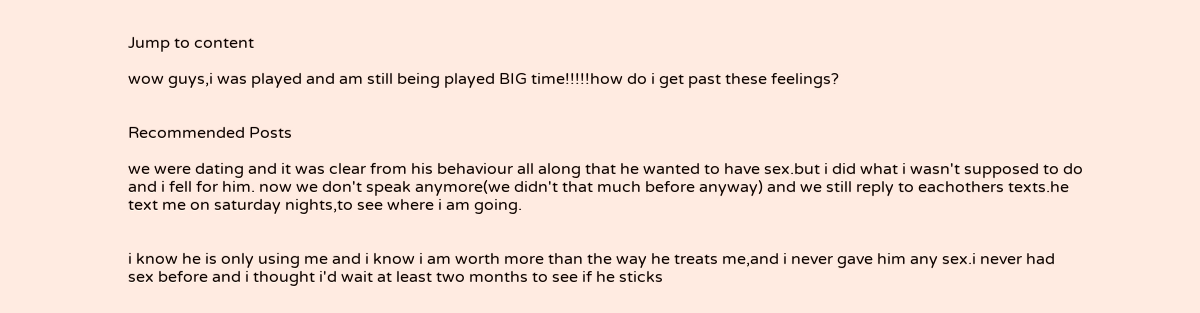Jump to content

wow guys,i was played and am still being played BIG time!!!!!how do i get past these feelings?


Recommended Posts

we were dating and it was clear from his behaviour all along that he wanted to have sex.but i did what i wasn't supposed to do and i fell for him. now we don't speak anymore(we didn't that much before anyway) and we still reply to eachothers texts.he text me on saturday nights,to see where i am going.


i know he is only using me and i know i am worth more than the way he treats me,and i never gave him any sex.i never had sex before and i thought i'd wait at least two months to see if he sticks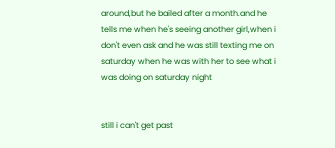around,but he bailed after a month.and he tells me when he's seeing another girl,when i don't even ask and he was still texting me on saturday when he was with her to see what i was doing on saturday night


still i can't get past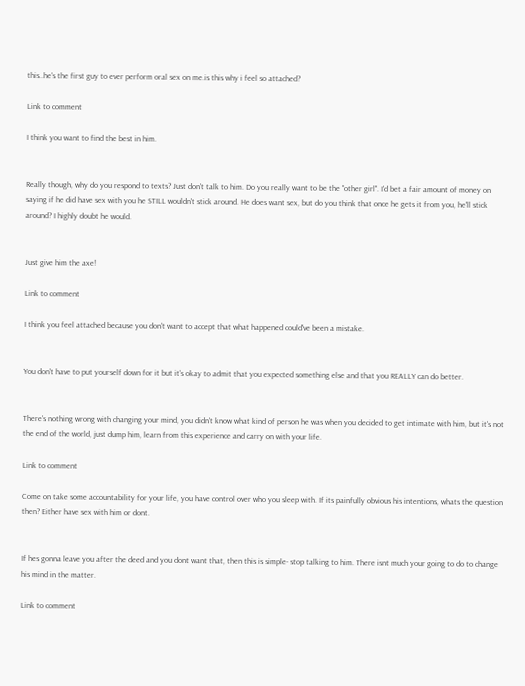this..he's the first guy to ever perform oral sex on me.is this why i feel so attached?

Link to comment

I think you want to find the best in him.


Really though, why do you respond to texts? Just don't talk to him. Do you really want to be the "other girl". I'd bet a fair amount of money on saying if he did have sex with you he STILL wouldn't stick around. He does want sex, but do you think that once he gets it from you, he'll stick around? I highly doubt he would.


Just give him the axe!

Link to comment

I think you feel attached because you don't want to accept that what happened could've been a mistake.


You don't have to put yourself down for it but it's okay to admit that you expected something else and that you REALLY can do better.


There's nothing wrong with changing your mind, you didn't know what kind of person he was when you decided to get intimate with him, but it's not the end of the world, just dump him, learn from this experience and carry on with your life.

Link to comment

Come on take some accountability for your life, you have control over who you sleep with. If its painfully obvious his intentions, whats the question then? Either have sex with him or dont.


If hes gonna leave you after the deed and you dont want that, then this is simple- stop talking to him. There isnt much your going to do to change his mind in the matter.

Link to comment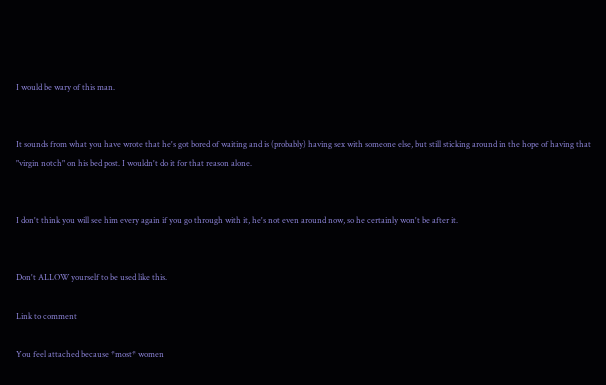I would be wary of this man.


It sounds from what you have wrote that he's got bored of waiting and is (probably) having sex with someone else, but still sticking around in the hope of having that "virgin notch" on his bed post. I wouldn't do it for that reason alone.


I don't think you will see him every again if you go through with it, he's not even around now, so he certainly won't be after it.


Don't ALLOW yourself to be used like this.

Link to comment

You feel attached because *most* women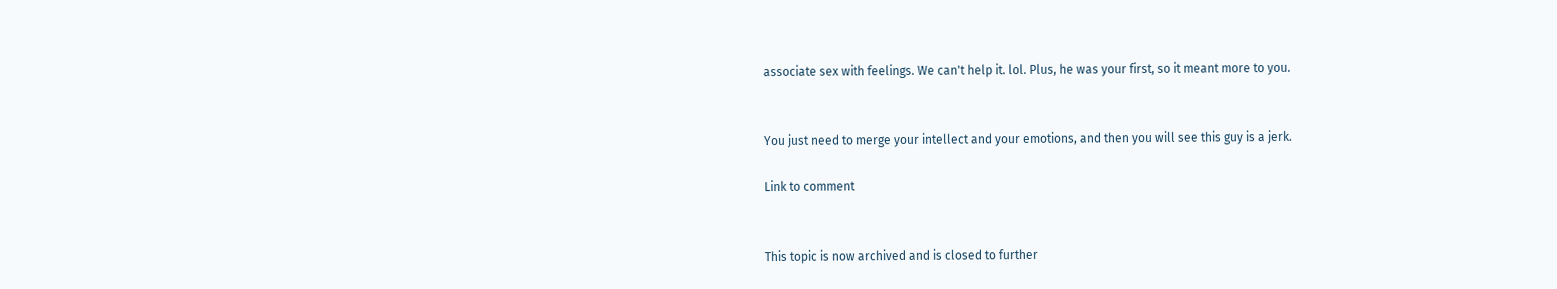associate sex with feelings. We can't help it. lol. Plus, he was your first, so it meant more to you.


You just need to merge your intellect and your emotions, and then you will see this guy is a jerk.

Link to comment


This topic is now archived and is closed to further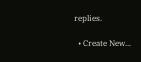replies.

  • Create New...